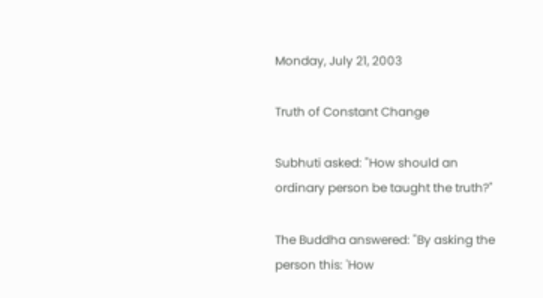Monday, July 21, 2003

Truth of Constant Change

Subhuti asked: "How should an ordinary person be taught the truth?"

The Buddha answered: "By asking the person this: 'How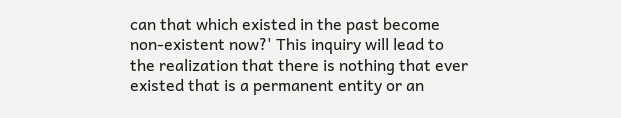can that which existed in the past become non-existent now?' This inquiry will lead to the realization that there is nothing that ever existed that is a permanent entity or an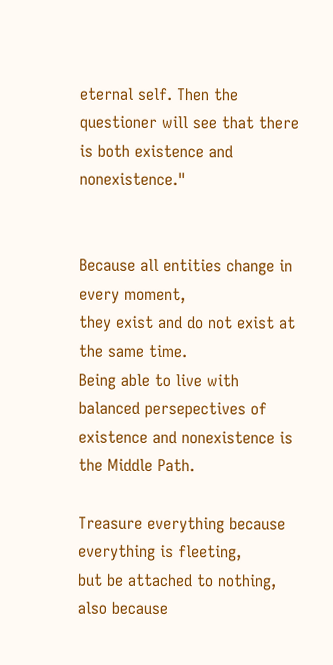eternal self. Then the questioner will see that there is both existence and nonexistence."


Because all entities change in every moment,
they exist and do not exist at the same time.
Being able to live with balanced persepectives of existence and nonexistence is the Middle Path.

Treasure everything because everything is fleeting,
but be attached to nothing, also because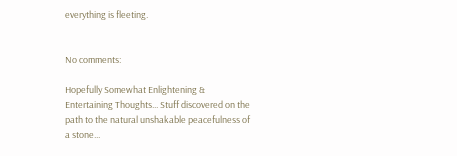everything is fleeting.


No comments:

Hopefully Somewhat Enlightening & Entertaining Thoughts... Stuff discovered on the path to the natural unshakable peacefulness of a stone...